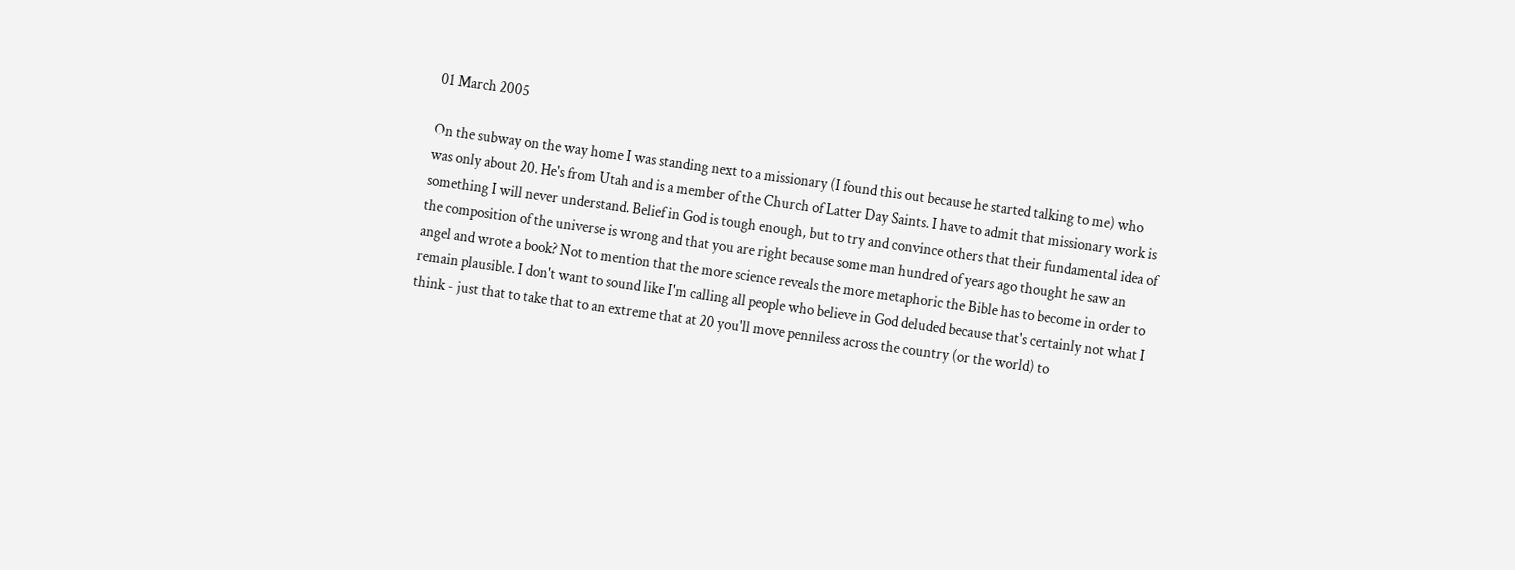01 March 2005

On the subway on the way home I was standing next to a missionary (I found this out because he started talking to me) who was only about 20. He's from Utah and is a member of the Church of Latter Day Saints. I have to admit that missionary work is something I will never understand. Belief in God is tough enough, but to try and convince others that their fundamental idea of the composition of the universe is wrong and that you are right because some man hundred of years ago thought he saw an angel and wrote a book? Not to mention that the more science reveals the more metaphoric the Bible has to become in order to remain plausible. I don't want to sound like I'm calling all people who believe in God deluded because that's certainly not what I think - just that to take that to an extreme that at 20 you'll move penniless across the country (or the world) to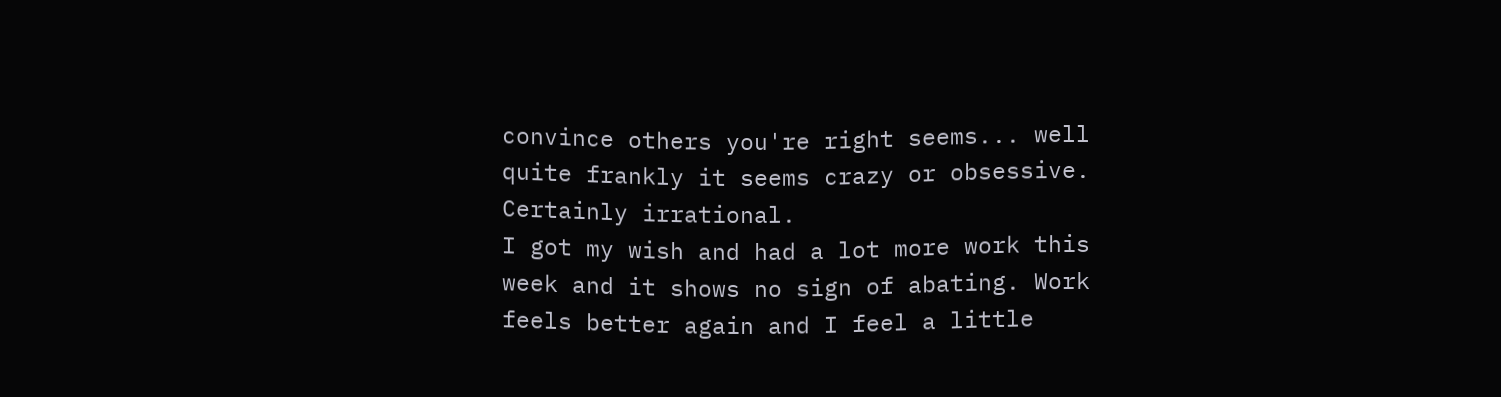convince others you're right seems... well quite frankly it seems crazy or obsessive. Certainly irrational.
I got my wish and had a lot more work this week and it shows no sign of abating. Work feels better again and I feel a little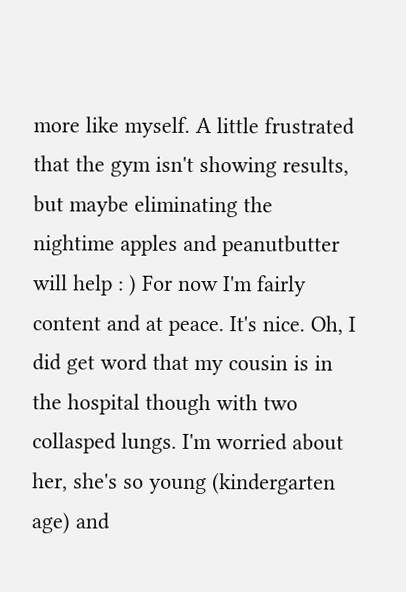more like myself. A little frustrated that the gym isn't showing results, but maybe eliminating the nightime apples and peanutbutter will help : ) For now I'm fairly content and at peace. It's nice. Oh, I did get word that my cousin is in the hospital though with two collasped lungs. I'm worried about her, she's so young (kindergarten age) and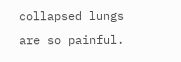collapsed lungs are so painful.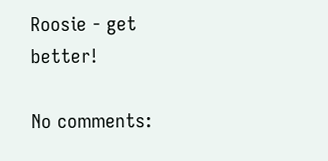Roosie - get better!

No comments: